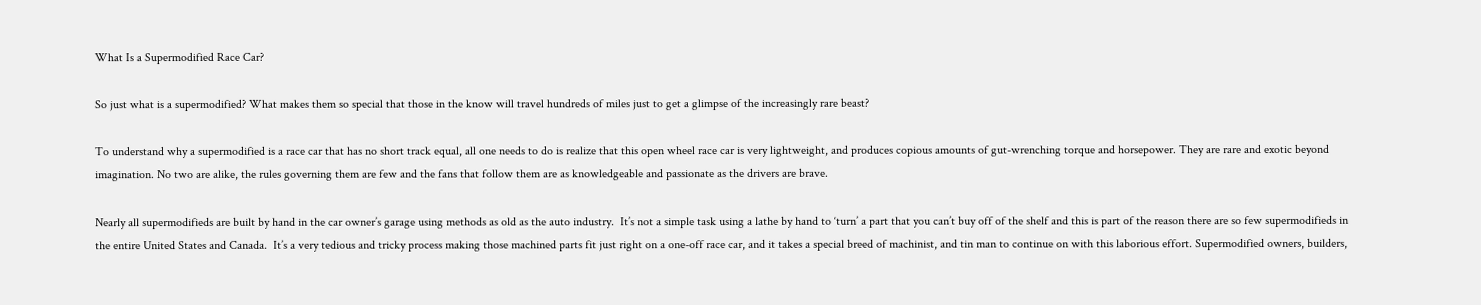What Is a Supermodified Race Car?

So just what is a supermodified? What makes them so special that those in the know will travel hundreds of miles just to get a glimpse of the increasingly rare beast?

To understand why a supermodified is a race car that has no short track equal, all one needs to do is realize that this open wheel race car is very lightweight, and produces copious amounts of gut-wrenching torque and horsepower. They are rare and exotic beyond imagination. No two are alike, the rules governing them are few and the fans that follow them are as knowledgeable and passionate as the drivers are brave.

Nearly all supermodifieds are built by hand in the car owner’s garage using methods as old as the auto industry.  It’s not a simple task using a lathe by hand to ‘turn’ a part that you can’t buy off of the shelf and this is part of the reason there are so few supermodifieds in the entire United States and Canada.  It’s a very tedious and tricky process making those machined parts fit just right on a one-off race car, and it takes a special breed of machinist, and tin man to continue on with this laborious effort. Supermodified owners, builders,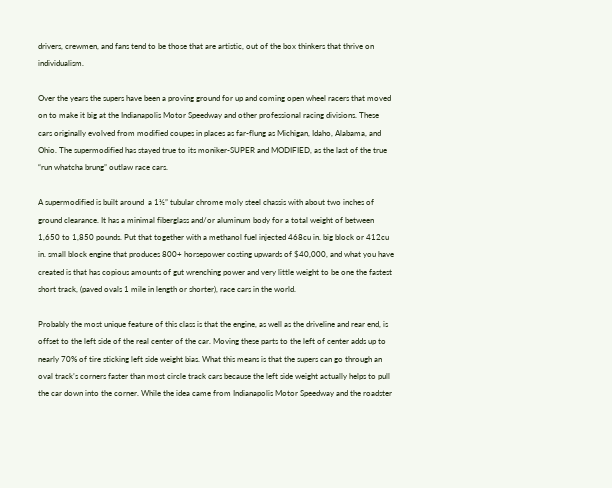drivers, crewmen, and fans tend to be those that are artistic, out of the box thinkers that thrive on individualism.

Over the years the supers have been a proving ground for up and coming open wheel racers that moved on to make it big at the Indianapolis Motor Speedway and other professional racing divisions. These cars originally evolved from modified coupes in places as far-flung as Michigan, Idaho, Alabama, and Ohio. The supermodified has stayed true to its moniker-SUPER and MODIFIED, as the last of the true “run whatcha brung” outlaw race cars.

A supermodified is built around  a 1½” tubular chrome moly steel chassis with about two inches of ground clearance. It has a minimal fiberglass and/or aluminum body for a total weight of between 1,650 to 1,850 pounds. Put that together with a methanol fuel injected 468cu in. big block or 412cu in. small block engine that produces 800+ horsepower costing upwards of $40,000, and what you have created is that has copious amounts of gut wrenching power and very little weight to be one the fastest short track, (paved ovals 1 mile in length or shorter), race cars in the world.

Probably the most unique feature of this class is that the engine, as well as the driveline and rear end, is offset to the left side of the real center of the car. Moving these parts to the left of center adds up to nearly 70% of tire sticking left side weight bias. What this means is that the supers can go through an oval track’s corners faster than most circle track cars because the left side weight actually helps to pull the car down into the corner. While the idea came from Indianapolis Motor Speedway and the roadster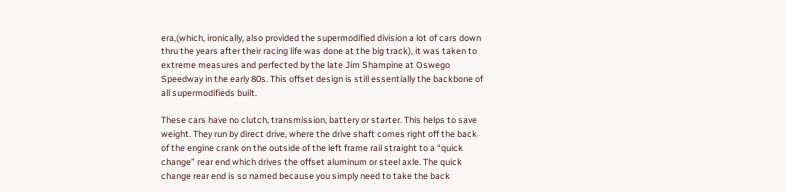era,(which, ironically, also provided the supermodified division a lot of cars down thru the years after their racing life was done at the big track), it was taken to extreme measures and perfected by the late Jim Shampine at Oswego Speedway in the early 80s. This offset design is still essentially the backbone of all supermodifieds built.

These cars have no clutch, transmission, battery or starter. This helps to save weight. They run by direct drive, where the drive shaft comes right off the back of the engine crank on the outside of the left frame rail straight to a “quick change” rear end which drives the offset aluminum or steel axle. The quick change rear end is so named because you simply need to take the back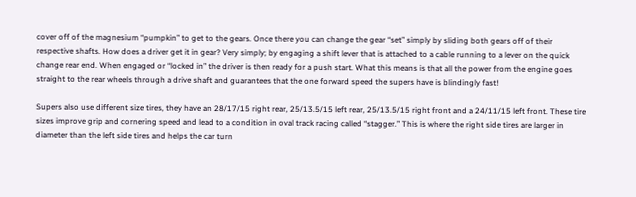cover off of the magnesium “pumpkin” to get to the gears. Once there you can change the gear “set” simply by sliding both gears off of their respective shafts. How does a driver get it in gear? Very simply; by engaging a shift lever that is attached to a cable running to a lever on the quick change rear end. When engaged or “locked in” the driver is then ready for a push start. What this means is that all the power from the engine goes straight to the rear wheels through a drive shaft and guarantees that the one forward speed the supers have is blindingly fast!

Supers also use different size tires, they have an 28/17/15 right rear, 25/13.5/15 left rear, 25/13.5/15 right front and a 24/11/15 left front. These tire sizes improve grip and cornering speed and lead to a condition in oval track racing called “stagger.” This is where the right side tires are larger in diameter than the left side tires and helps the car turn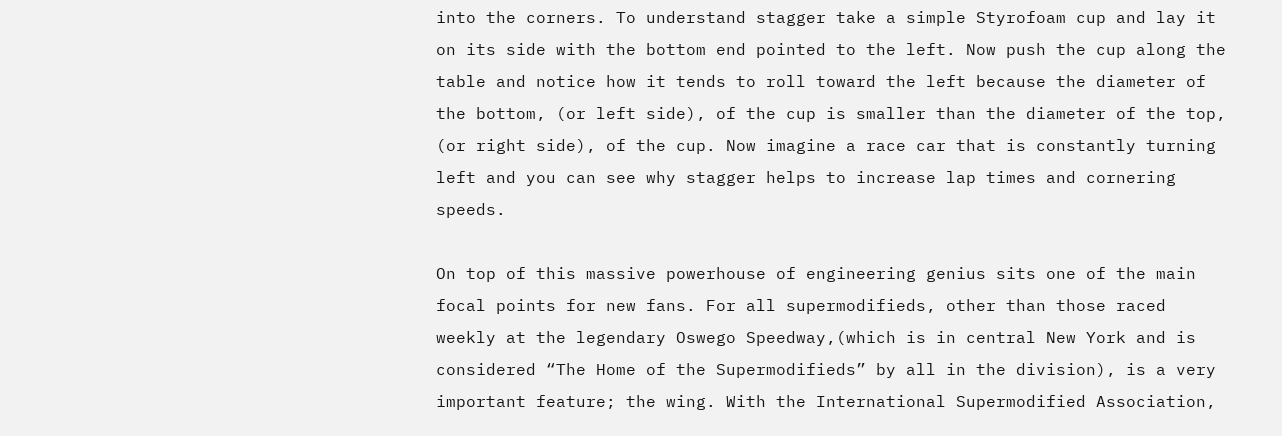into the corners. To understand stagger take a simple Styrofoam cup and lay it on its side with the bottom end pointed to the left. Now push the cup along the table and notice how it tends to roll toward the left because the diameter of the bottom, (or left side), of the cup is smaller than the diameter of the top, (or right side), of the cup. Now imagine a race car that is constantly turning left and you can see why stagger helps to increase lap times and cornering speeds.

On top of this massive powerhouse of engineering genius sits one of the main focal points for new fans. For all supermodifieds, other than those raced weekly at the legendary Oswego Speedway,(which is in central New York and is considered “The Home of the Supermodifieds” by all in the division), is a very important feature; the wing. With the International Supermodified Association,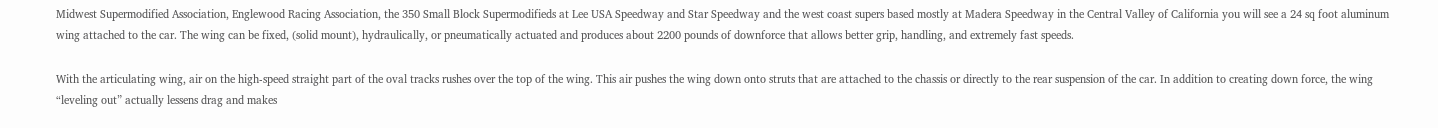Midwest Supermodified Association, Englewood Racing Association, the 350 Small Block Supermodifieds at Lee USA Speedway and Star Speedway and the west coast supers based mostly at Madera Speedway in the Central Valley of California you will see a 24 sq foot aluminum wing attached to the car. The wing can be fixed, (solid mount), hydraulically, or pneumatically actuated and produces about 2200 pounds of downforce that allows better grip, handling, and extremely fast speeds.

With the articulating wing, air on the high-speed straight part of the oval tracks rushes over the top of the wing. This air pushes the wing down onto struts that are attached to the chassis or directly to the rear suspension of the car. In addition to creating down force, the wing “leveling out” actually lessens drag and makes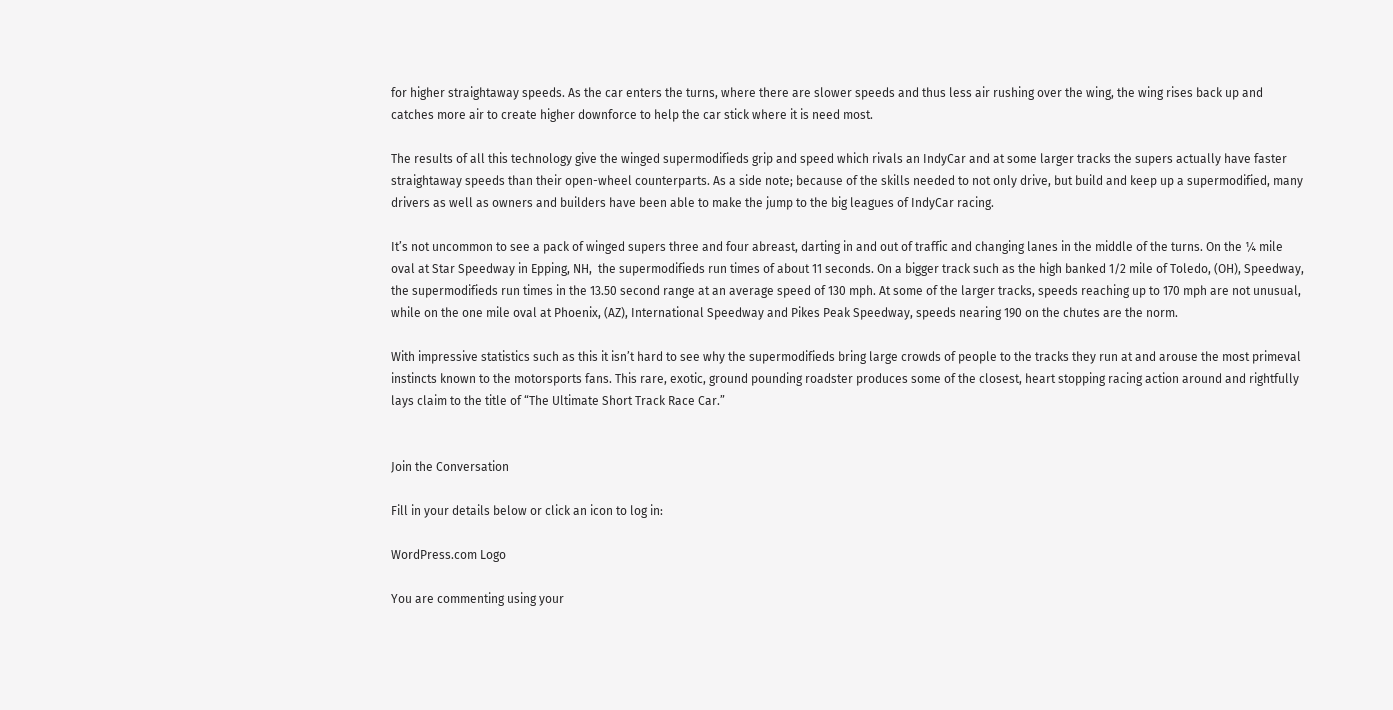for higher straightaway speeds. As the car enters the turns, where there are slower speeds and thus less air rushing over the wing, the wing rises back up and catches more air to create higher downforce to help the car stick where it is need most.

The results of all this technology give the winged supermodifieds grip and speed which rivals an IndyCar and at some larger tracks the supers actually have faster straightaway speeds than their open-wheel counterparts. As a side note; because of the skills needed to not only drive, but build and keep up a supermodified, many drivers as well as owners and builders have been able to make the jump to the big leagues of IndyCar racing.

It’s not uncommon to see a pack of winged supers three and four abreast, darting in and out of traffic and changing lanes in the middle of the turns. On the ¼ mile oval at Star Speedway in Epping, NH,  the supermodifieds run times of about 11 seconds. On a bigger track such as the high banked 1/2 mile of Toledo, (OH), Speedway, the supermodifieds run times in the 13.50 second range at an average speed of 130 mph. At some of the larger tracks, speeds reaching up to 170 mph are not unusual, while on the one mile oval at Phoenix, (AZ), International Speedway and Pikes Peak Speedway, speeds nearing 190 on the chutes are the norm.

With impressive statistics such as this it isn’t hard to see why the supermodifieds bring large crowds of people to the tracks they run at and arouse the most primeval instincts known to the motorsports fans. This rare, exotic, ground pounding roadster produces some of the closest, heart stopping racing action around and rightfully lays claim to the title of “The Ultimate Short Track Race Car.”


Join the Conversation

Fill in your details below or click an icon to log in:

WordPress.com Logo

You are commenting using your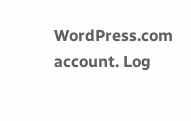WordPress.com account. Log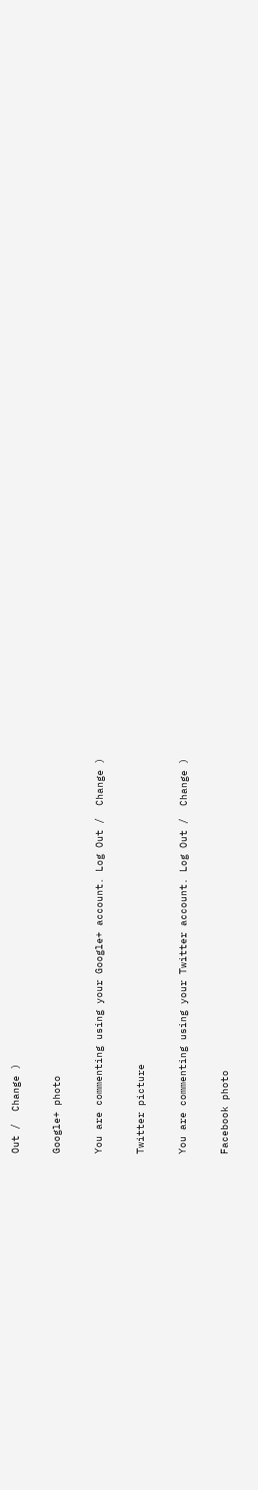Out /  Change )

Google+ photo

You are commenting using your Google+ account. Log Out /  Change )

Twitter picture

You are commenting using your Twitter account. Log Out /  Change )

Facebook photo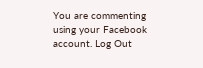You are commenting using your Facebook account. Log Out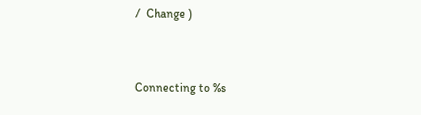/  Change )


Connecting to %s